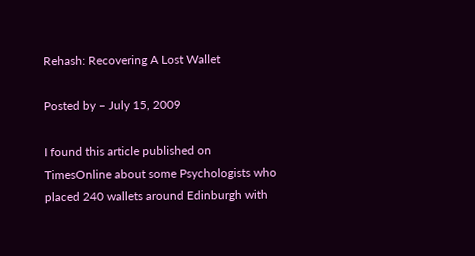Rehash: Recovering A Lost Wallet

Posted by – July 15, 2009

I found this article published on TimesOnline about some Psychologists who placed 240 wallets around Edinburgh with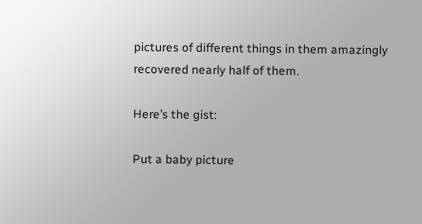pictures of different things in them amazingly recovered nearly half of them.

Here’s the gist:

Put a baby picture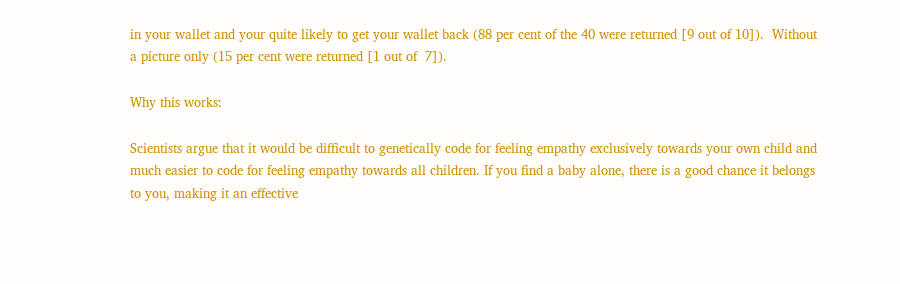in your wallet and your quite likely to get your wallet back (88 per cent of the 40 were returned [9 out of 10]).  Without a picture only (15 per cent were returned [1 out of  7]).

Why this works:

Scientists argue that it would be difficult to genetically code for feeling empathy exclusively towards your own child and much easier to code for feeling empathy towards all children. If you find a baby alone, there is a good chance it belongs to you, making it an effective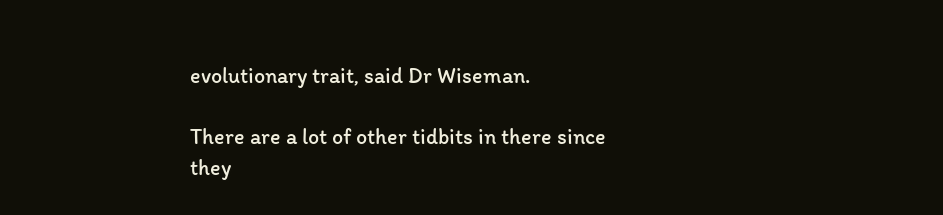evolutionary trait, said Dr Wiseman.

There are a lot of other tidbits in there since they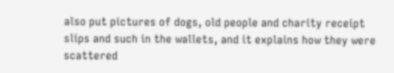also put pictures of dogs, old people and charity receipt slips and such in the wallets, and it explains how they were scattered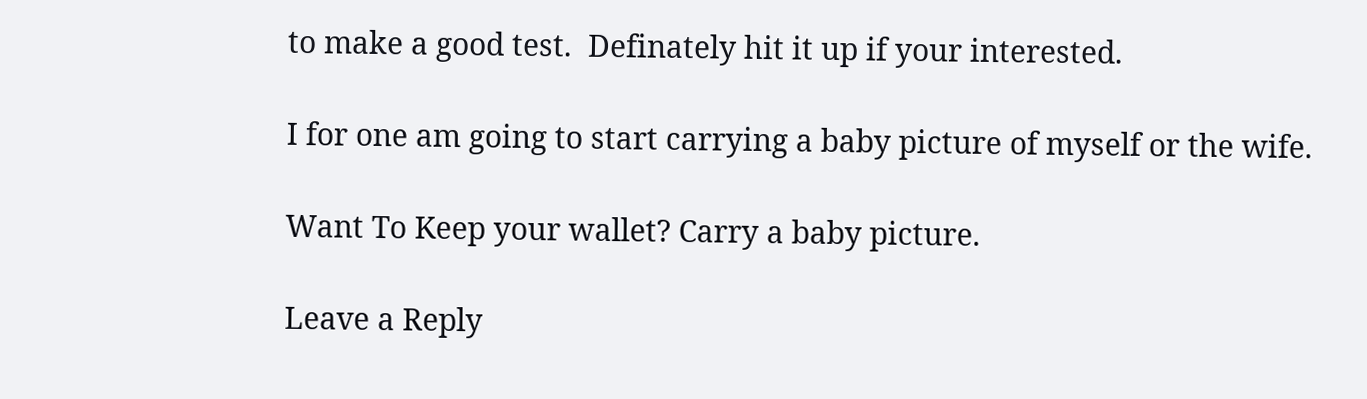to make a good test.  Definately hit it up if your interested.

I for one am going to start carrying a baby picture of myself or the wife.

Want To Keep your wallet? Carry a baby picture.

Leave a Reply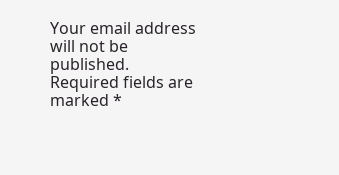Your email address will not be published. Required fields are marked *